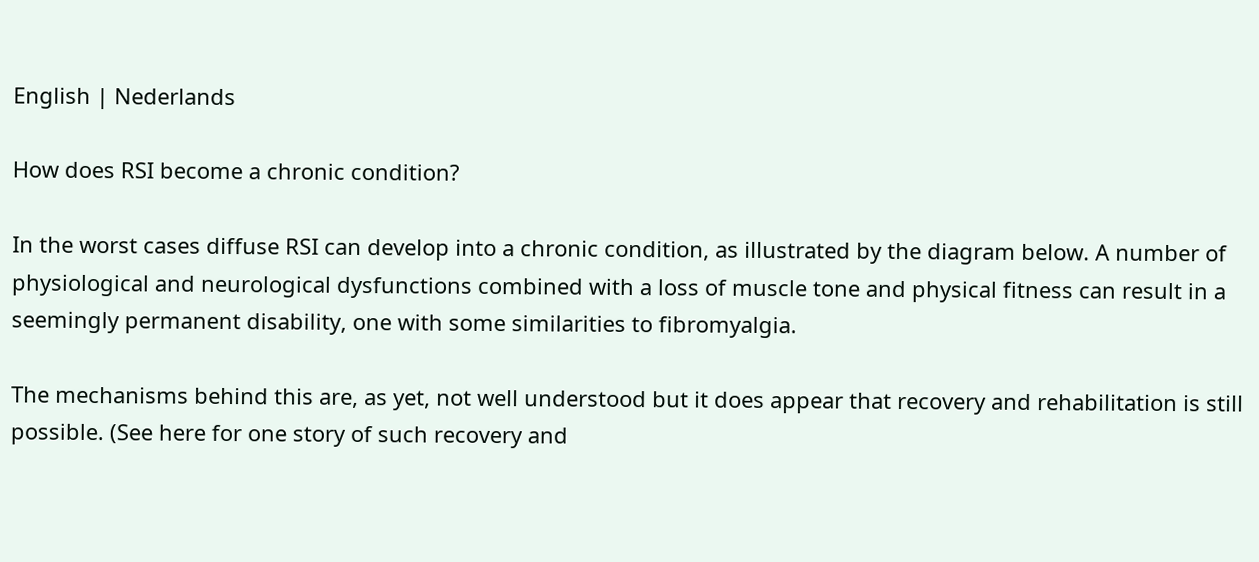English | Nederlands

How does RSI become a chronic condition?

In the worst cases diffuse RSI can develop into a chronic condition, as illustrated by the diagram below. A number of physiological and neurological dysfunctions combined with a loss of muscle tone and physical fitness can result in a seemingly permanent disability, one with some similarities to fibromyalgia.

The mechanisms behind this are, as yet, not well understood but it does appear that recovery and rehabilitation is still possible. (See here for one story of such recovery and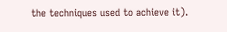the techniques used to achieve it).